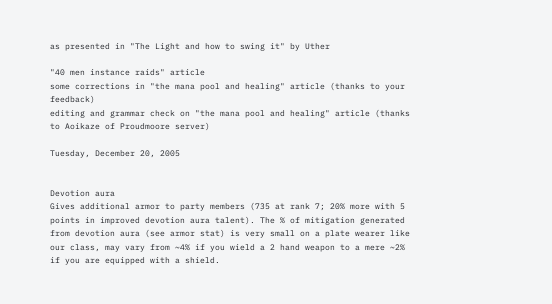as presented in "The Light and how to swing it" by Uther

"40 men instance raids" article
some corrections in "the mana pool and healing" article (thanks to your feedback)
editing and grammar check on "the mana pool and healing" article (thanks to Aoikaze of Proudmoore server)

Tuesday, December 20, 2005


Devotion aura
Gives additional armor to party members (735 at rank 7; 20% more with 5 points in improved devotion aura talent). The % of mitigation generated from devotion aura (see armor stat) is very small on a plate wearer like our class, may vary from ~4% if you wield a 2 hand weapon to a mere ~2% if you are equipped with a shield.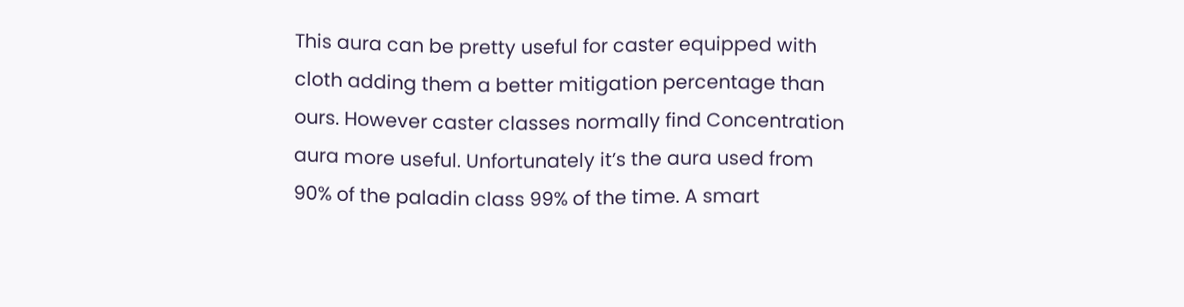This aura can be pretty useful for caster equipped with cloth adding them a better mitigation percentage than ours. However caster classes normally find Concentration aura more useful. Unfortunately it’s the aura used from 90% of the paladin class 99% of the time. A smart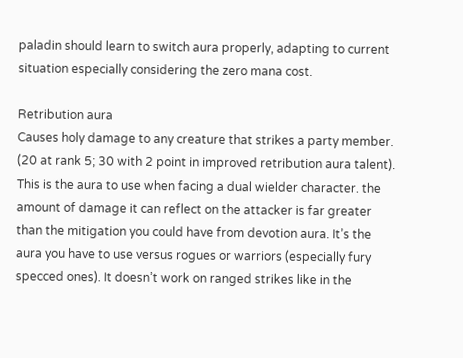paladin should learn to switch aura properly, adapting to current situation especially considering the zero mana cost.

Retribution aura
Causes holy damage to any creature that strikes a party member. (20 at rank 5; 30 with 2 point in improved retribution aura talent). This is the aura to use when facing a dual wielder character. the amount of damage it can reflect on the attacker is far greater than the mitigation you could have from devotion aura. It’s the aura you have to use versus rogues or warriors (especially fury specced ones). It doesn’t work on ranged strikes like in the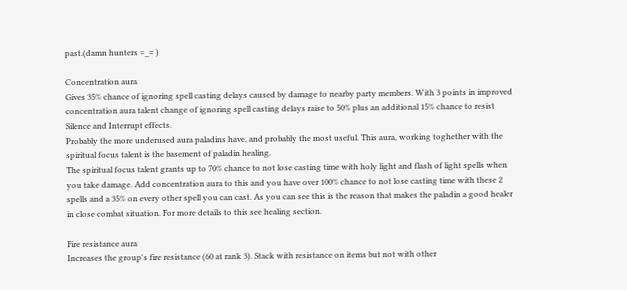past.(damn hunters =_= )

Concentration aura
Gives 35% chance of ignoring spell casting delays caused by damage to nearby party members. With 3 points in improved concentration aura talent change of ignoring spell casting delays raise to 50% plus an additional 15% chance to resist Silence and Interrupt effects.
Probably the more underused aura paladins have, and probably the most useful. This aura, working toghether with the spiritual focus talent is the basement of paladin healing.
The spiritual focus talent grants up to 70% chance to not lose casting time with holy light and flash of light spells when you take damage. Add concentration aura to this and you have over 100% chance to not lose casting time with these 2 spells and a 35% on every other spell you can cast. As you can see this is the reason that makes the paladin a good healer in close combat situation. For more details to this see healing section.

Fire resistance aura
Increases the group's fire resistance (60 at rank 3). Stack with resistance on items but not with other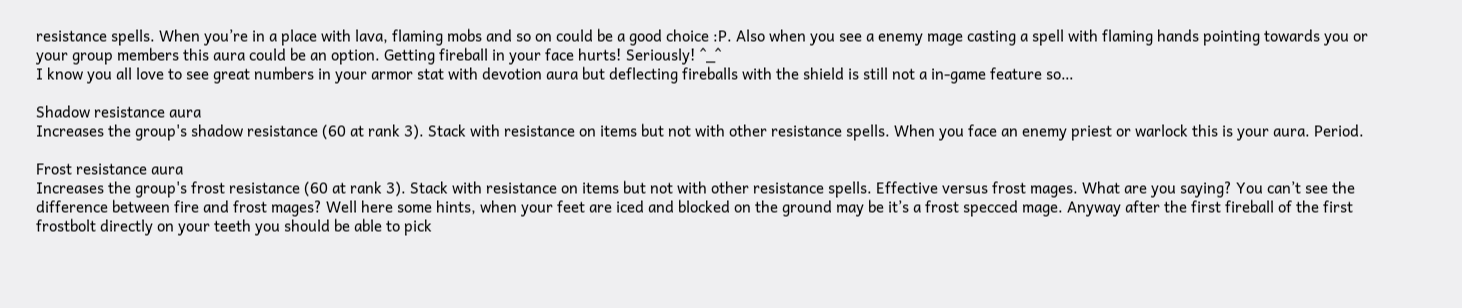resistance spells. When you’re in a place with lava, flaming mobs and so on could be a good choice :P. Also when you see a enemy mage casting a spell with flaming hands pointing towards you or your group members this aura could be an option. Getting fireball in your face hurts! Seriously! ^_^
I know you all love to see great numbers in your armor stat with devotion aura but deflecting fireballs with the shield is still not a in-game feature so…

Shadow resistance aura
Increases the group's shadow resistance (60 at rank 3). Stack with resistance on items but not with other resistance spells. When you face an enemy priest or warlock this is your aura. Period.

Frost resistance aura
Increases the group's frost resistance (60 at rank 3). Stack with resistance on items but not with other resistance spells. Effective versus frost mages. What are you saying? You can’t see the difference between fire and frost mages? Well here some hints, when your feet are iced and blocked on the ground may be it’s a frost specced mage. Anyway after the first fireball of the first frostbolt directly on your teeth you should be able to pick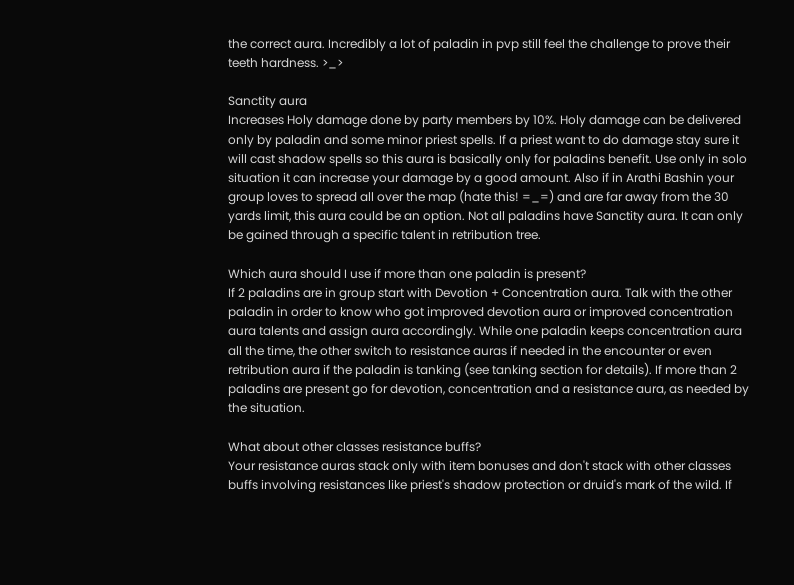the correct aura. Incredibly a lot of paladin in pvp still feel the challenge to prove their teeth hardness. >_>

Sanctity aura
Increases Holy damage done by party members by 10%. Holy damage can be delivered only by paladin and some minor priest spells. If a priest want to do damage stay sure it will cast shadow spells so this aura is basically only for paladins benefit. Use only in solo situation it can increase your damage by a good amount. Also if in Arathi Bashin your group loves to spread all over the map (hate this! =_=) and are far away from the 30 yards limit, this aura could be an option. Not all paladins have Sanctity aura. It can only be gained through a specific talent in retribution tree.

Which aura should I use if more than one paladin is present?
If 2 paladins are in group start with Devotion + Concentration aura. Talk with the other paladin in order to know who got improved devotion aura or improved concentration aura talents and assign aura accordingly. While one paladin keeps concentration aura all the time, the other switch to resistance auras if needed in the encounter or even retribution aura if the paladin is tanking (see tanking section for details). If more than 2 paladins are present go for devotion, concentration and a resistance aura, as needed by the situation.

What about other classes resistance buffs?
Your resistance auras stack only with item bonuses and don't stack with other classes buffs involving resistances like priest's shadow protection or druid's mark of the wild. If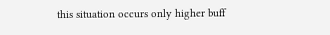this situation occurs only higher buff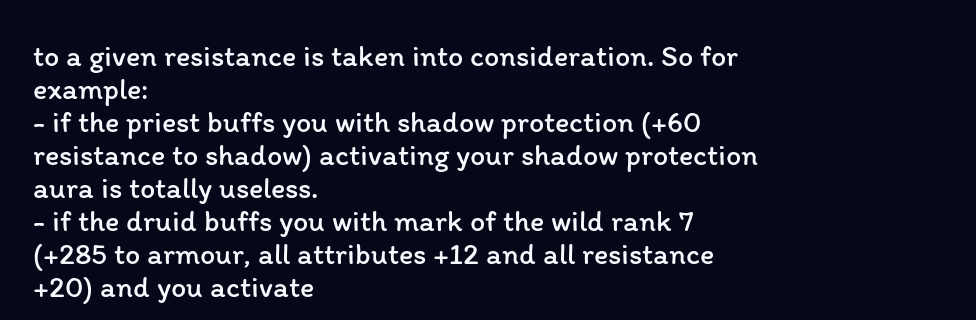to a given resistance is taken into consideration. So for example:
- if the priest buffs you with shadow protection (+60 resistance to shadow) activating your shadow protection aura is totally useless.
- if the druid buffs you with mark of the wild rank 7 (+285 to armour, all attributes +12 and all resistance +20) and you activate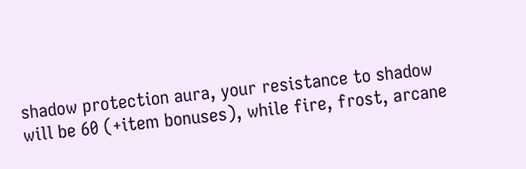shadow protection aura, your resistance to shadow will be 60 (+item bonuses), while fire, frost, arcane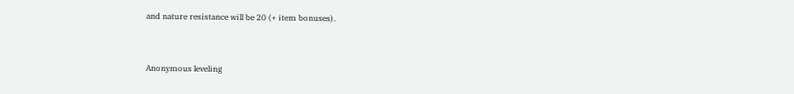and nature resistance will be 20 (+ item bonuses).


Anonymous leveling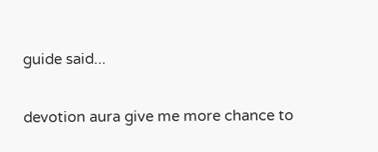guide said...

devotion aura give me more chance to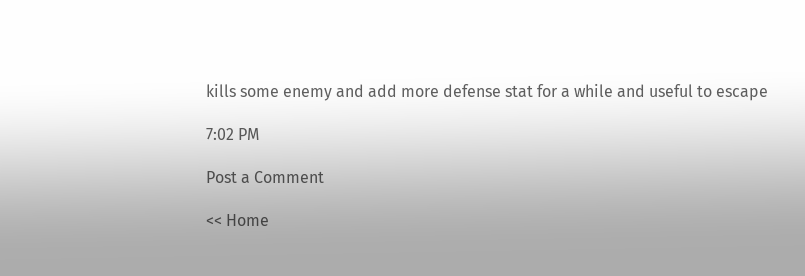kills some enemy and add more defense stat for a while and useful to escape

7:02 PM

Post a Comment

<< Home